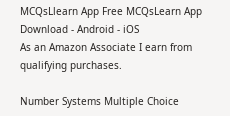MCQsLlearn App Free MCQsLearn App Download - Android - iOS
As an Amazon Associate I earn from qualifying purchases.

Number Systems Multiple Choice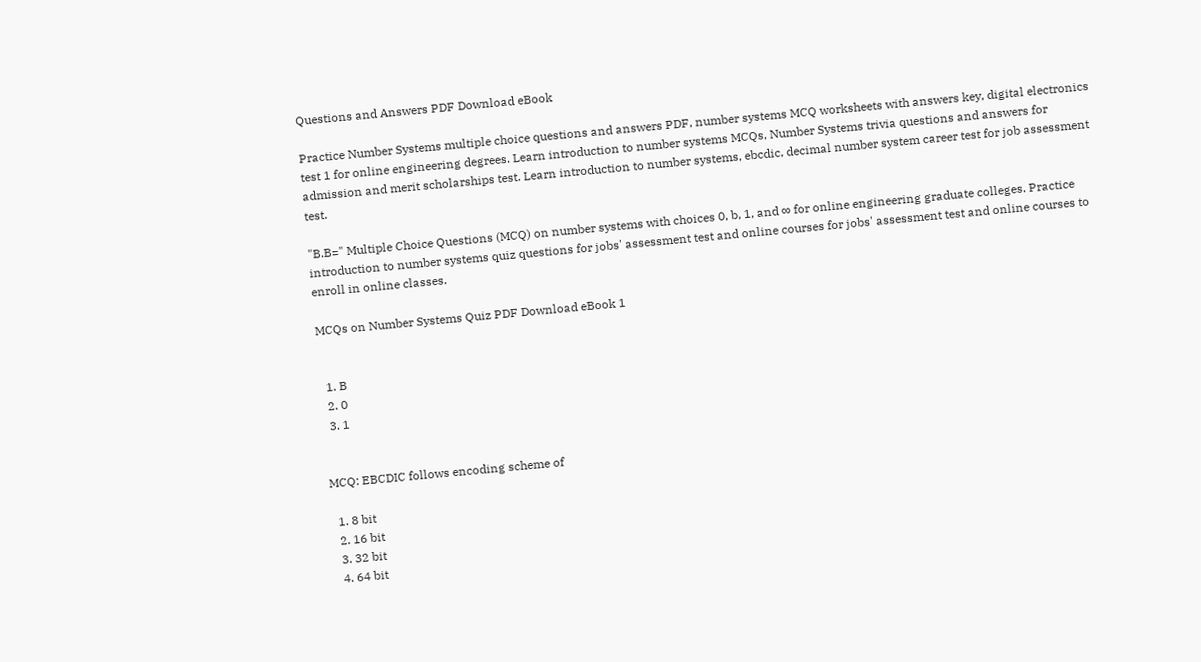Questions and Answers PDF Download eBook

Practice Number Systems multiple choice questions and answers PDF, number systems MCQ worksheets with answers key, digital electronics test 1 for online engineering degrees. Learn introduction to number systems MCQs, Number Systems trivia questions and answers for admission and merit scholarships test. Learn introduction to number systems, ebcdic, decimal number system career test for job assessment test.

"B.B=" Multiple Choice Questions (MCQ) on number systems with choices 0, b, 1, and ∞ for online engineering graduate colleges. Practice introduction to number systems quiz questions for jobs' assessment test and online courses for jobs' assessment test and online courses to enroll in online classes.

MCQs on Number Systems Quiz PDF Download eBook 1


  1. B
  2. 0
  3. 1


MCQ: EBCDIC follows encoding scheme of

  1. 8 bit
  2. 16 bit
  3. 32 bit
  4. 64 bit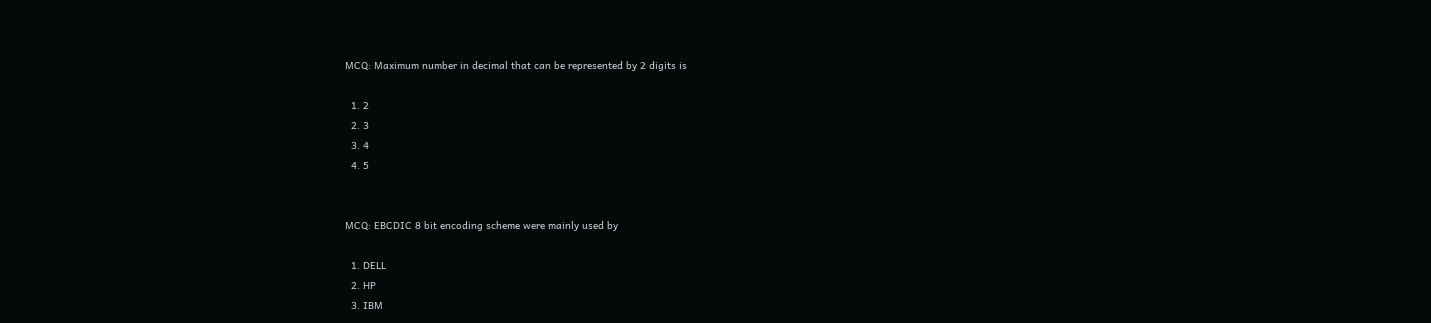MCQ: Maximum number in decimal that can be represented by 2 digits is

  1. 2
  2. 3
  3. 4
  4. 5


MCQ: EBCDIC 8 bit encoding scheme were mainly used by

  1. DELL
  2. HP
  3. IBM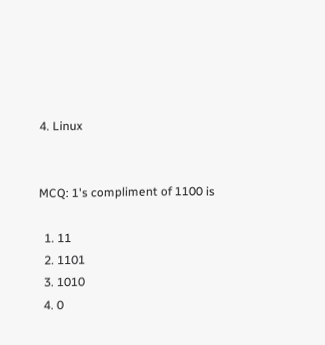4. Linux


MCQ: 1's compliment of 1100 is

  1. 11
  2. 1101
  3. 1010
  4. 0